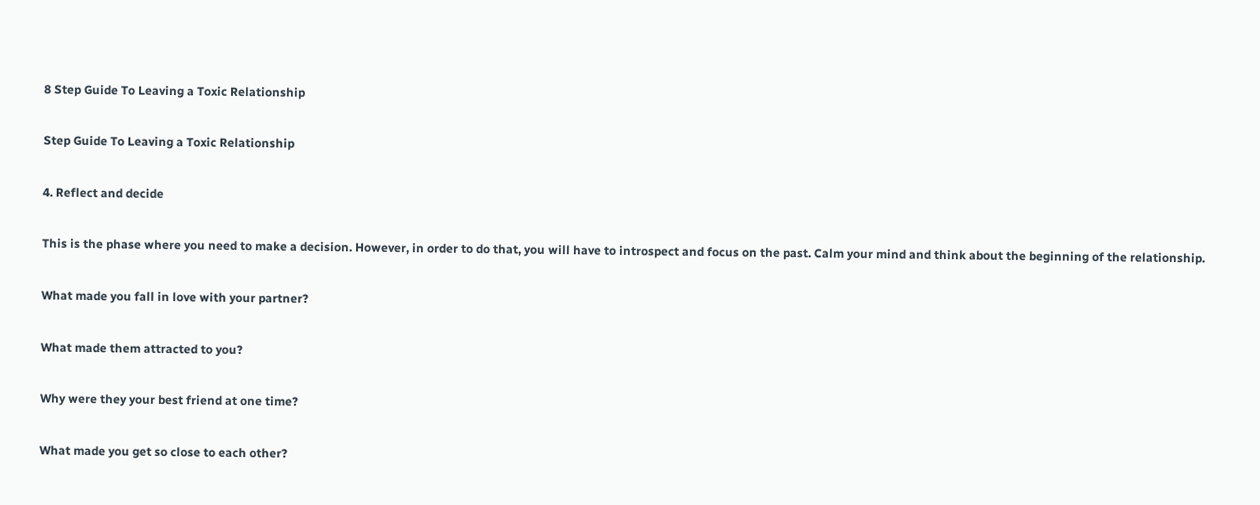8 Step Guide To Leaving a Toxic Relationship

Step Guide To Leaving a Toxic Relationship

4. Reflect and decide

This is the phase where you need to make a decision. However, in order to do that, you will have to introspect and focus on the past. Calm your mind and think about the beginning of the relationship.

What made you fall in love with your partner?

What made them attracted to you?

Why were they your best friend at one time?

What made you get so close to each other?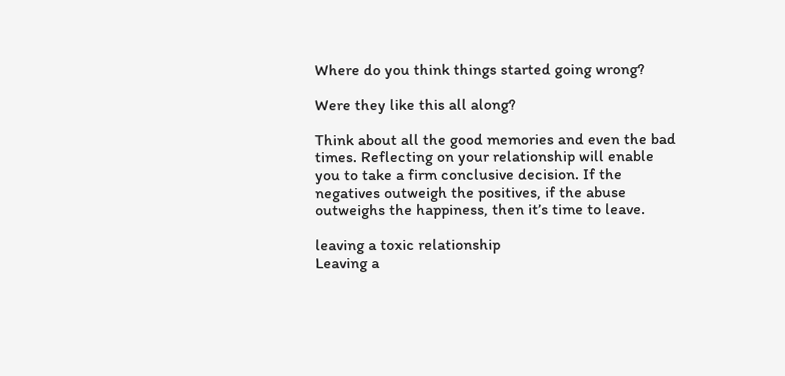Where do you think things started going wrong?

Were they like this all along?

Think about all the good memories and even the bad times. Reflecting on your relationship will enable you to take a firm conclusive decision. If the negatives outweigh the positives, if the abuse outweighs the happiness, then it’s time to leave.

leaving a toxic relationship
Leaving a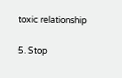toxic relationship

5. Stop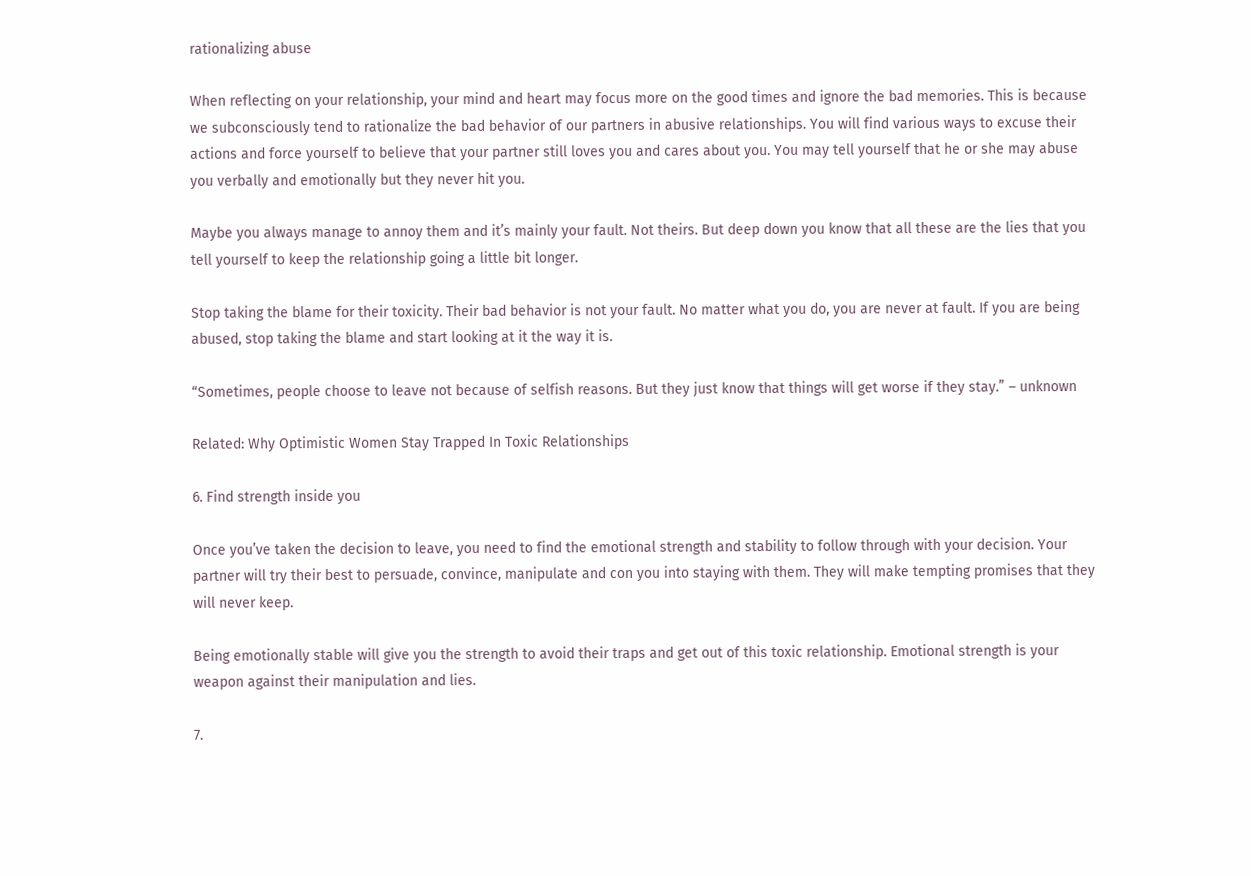rationalizing abuse

When reflecting on your relationship, your mind and heart may focus more on the good times and ignore the bad memories. This is because we subconsciously tend to rationalize the bad behavior of our partners in abusive relationships. You will find various ways to excuse their actions and force yourself to believe that your partner still loves you and cares about you. You may tell yourself that he or she may abuse you verbally and emotionally but they never hit you.

Maybe you always manage to annoy them and it’s mainly your fault. Not theirs. But deep down you know that all these are the lies that you tell yourself to keep the relationship going a little bit longer.

Stop taking the blame for their toxicity. Their bad behavior is not your fault. No matter what you do, you are never at fault. If you are being abused, stop taking the blame and start looking at it the way it is.

“Sometimes, people choose to leave not because of selfish reasons. But they just know that things will get worse if they stay.” – unknown

Related: Why Optimistic Women Stay Trapped In Toxic Relationships

6. Find strength inside you

Once you’ve taken the decision to leave, you need to find the emotional strength and stability to follow through with your decision. Your partner will try their best to persuade, convince, manipulate and con you into staying with them. They will make tempting promises that they will never keep.

Being emotionally stable will give you the strength to avoid their traps and get out of this toxic relationship. Emotional strength is your weapon against their manipulation and lies.

7.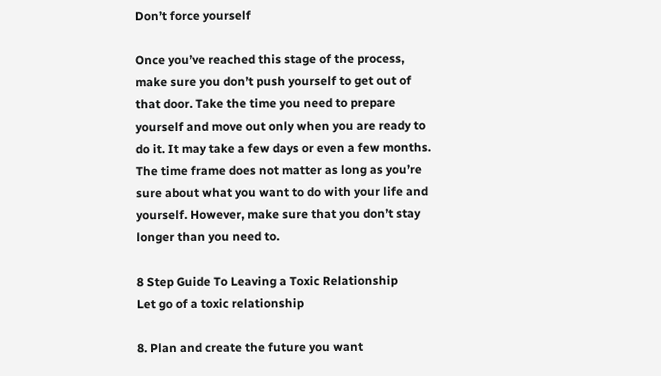Don’t force yourself

Once you’ve reached this stage of the process, make sure you don’t push yourself to get out of that door. Take the time you need to prepare yourself and move out only when you are ready to do it. It may take a few days or even a few months. The time frame does not matter as long as you’re sure about what you want to do with your life and yourself. However, make sure that you don’t stay longer than you need to.

8 Step Guide To Leaving a Toxic Relationship
Let go of a toxic relationship

8. Plan and create the future you want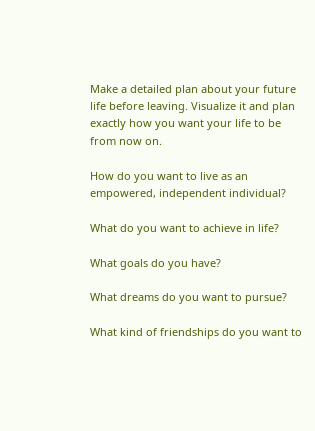Make a detailed plan about your future life before leaving. Visualize it and plan exactly how you want your life to be from now on.

How do you want to live as an empowered, independent individual?

What do you want to achieve in life?

What goals do you have?

What dreams do you want to pursue?

What kind of friendships do you want to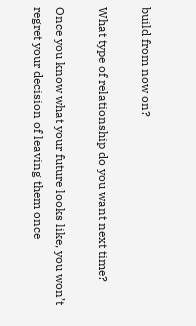build from now on?

What type of relationship do you want next time?

Once you know what your future looks like, you won’t regret your decision of leaving them once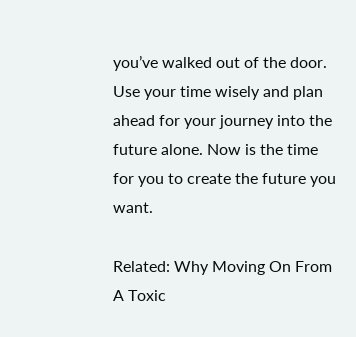you’ve walked out of the door. Use your time wisely and plan ahead for your journey into the future alone. Now is the time for you to create the future you want.

Related: Why Moving On From A Toxic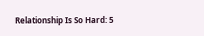Relationship Is So Hard: 5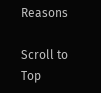Reasons

Scroll to Top